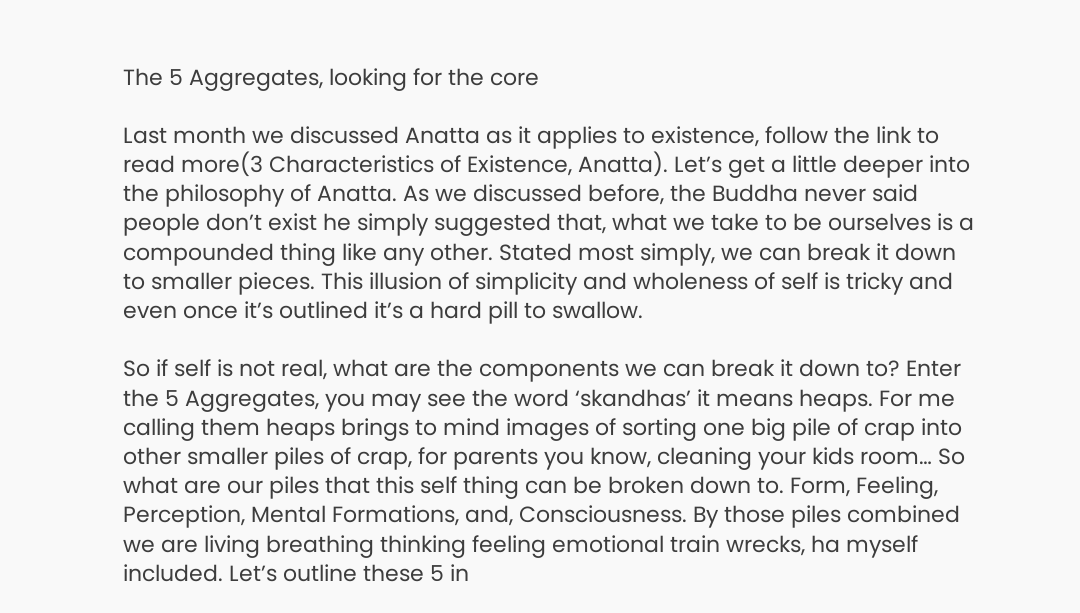The 5 Aggregates, looking for the core

Last month we discussed Anatta as it applies to existence, follow the link to read more(3 Characteristics of Existence, Anatta). Let’s get a little deeper into the philosophy of Anatta. As we discussed before, the Buddha never said people don’t exist he simply suggested that, what we take to be ourselves is a compounded thing like any other. Stated most simply, we can break it down to smaller pieces. This illusion of simplicity and wholeness of self is tricky and even once it’s outlined it’s a hard pill to swallow.

So if self is not real, what are the components we can break it down to? Enter the 5 Aggregates, you may see the word ‘skandhas’ it means heaps. For me calling them heaps brings to mind images of sorting one big pile of crap into other smaller piles of crap, for parents you know, cleaning your kids room… So what are our piles that this self thing can be broken down to. Form, Feeling, Perception, Mental Formations, and, Consciousness. By those piles combined we are living breathing thinking feeling emotional train wrecks, ha myself included. Let’s outline these 5 in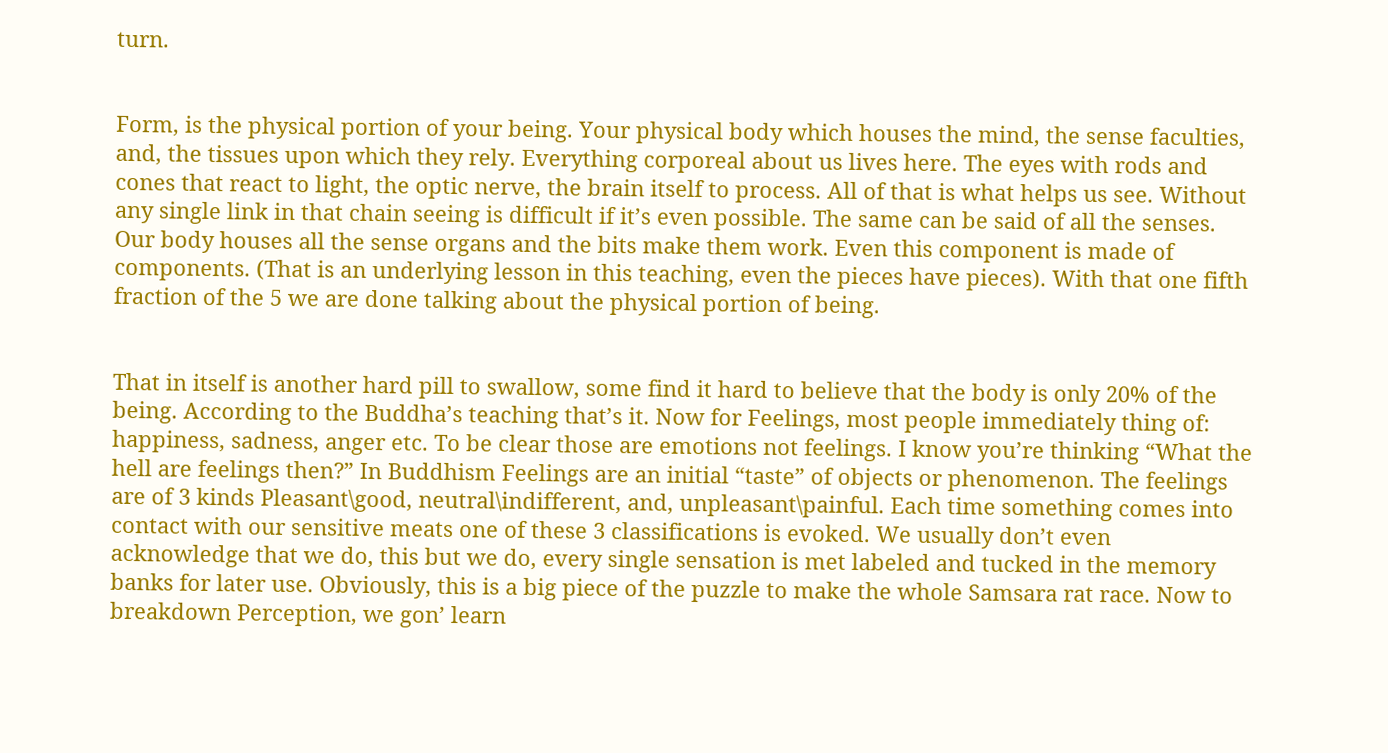turn.


Form, is the physical portion of your being. Your physical body which houses the mind, the sense faculties, and, the tissues upon which they rely. Everything corporeal about us lives here. The eyes with rods and cones that react to light, the optic nerve, the brain itself to process. All of that is what helps us see. Without any single link in that chain seeing is difficult if it’s even possible. The same can be said of all the senses. Our body houses all the sense organs and the bits make them work. Even this component is made of components. (That is an underlying lesson in this teaching, even the pieces have pieces). With that one fifth fraction of the 5 we are done talking about the physical portion of being.


That in itself is another hard pill to swallow, some find it hard to believe that the body is only 20% of the being. According to the Buddha’s teaching that’s it. Now for Feelings, most people immediately thing of: happiness, sadness, anger etc. To be clear those are emotions not feelings. I know you’re thinking “What the hell are feelings then?” In Buddhism Feelings are an initial “taste” of objects or phenomenon. The feelings are of 3 kinds Pleasant\good, neutral\indifferent, and, unpleasant\painful. Each time something comes into contact with our sensitive meats one of these 3 classifications is evoked. We usually don’t even acknowledge that we do, this but we do, every single sensation is met labeled and tucked in the memory banks for later use. Obviously, this is a big piece of the puzzle to make the whole Samsara rat race. Now to breakdown Perception, we gon’ learn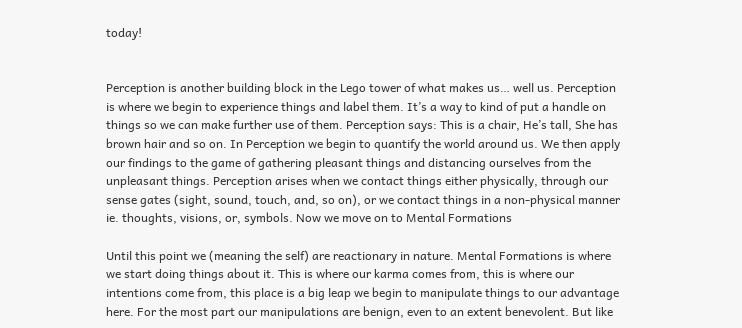today!


Perception is another building block in the Lego tower of what makes us… well us. Perception is where we begin to experience things and label them. It’s a way to kind of put a handle on things so we can make further use of them. Perception says: This is a chair, He’s tall, She has brown hair and so on. In Perception we begin to quantify the world around us. We then apply our findings to the game of gathering pleasant things and distancing ourselves from the unpleasant things. Perception arises when we contact things either physically, through our sense gates (sight, sound, touch, and, so on), or we contact things in a non-physical manner ie. thoughts, visions, or, symbols. Now we move on to Mental Formations

Until this point we (meaning the self) are reactionary in nature. Mental Formations is where we start doing things about it. This is where our karma comes from, this is where our intentions come from, this place is a big leap we begin to manipulate things to our advantage here. For the most part our manipulations are benign, even to an extent benevolent. But like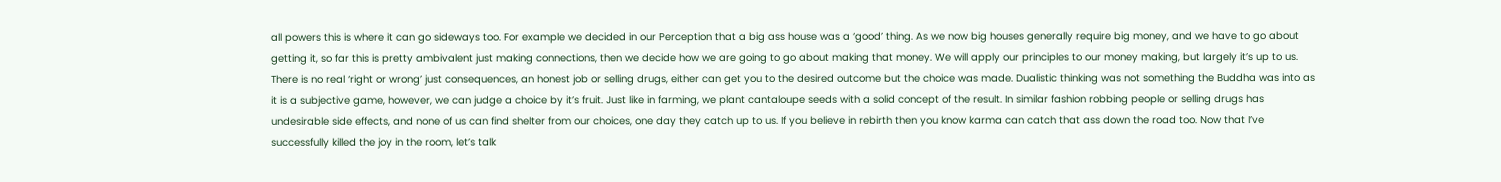all powers this is where it can go sideways too. For example we decided in our Perception that a big ass house was a ‘good’ thing. As we now big houses generally require big money, and we have to go about getting it, so far this is pretty ambivalent just making connections, then we decide how we are going to go about making that money. We will apply our principles to our money making, but largely it’s up to us. There is no real ‘right or wrong’ just consequences, an honest job or selling drugs, either can get you to the desired outcome but the choice was made. Dualistic thinking was not something the Buddha was into as it is a subjective game, however, we can judge a choice by it’s fruit. Just like in farming, we plant cantaloupe seeds with a solid concept of the result. In similar fashion robbing people or selling drugs has undesirable side effects, and none of us can find shelter from our choices, one day they catch up to us. If you believe in rebirth then you know karma can catch that ass down the road too. Now that I’ve successfully killed the joy in the room, let’s talk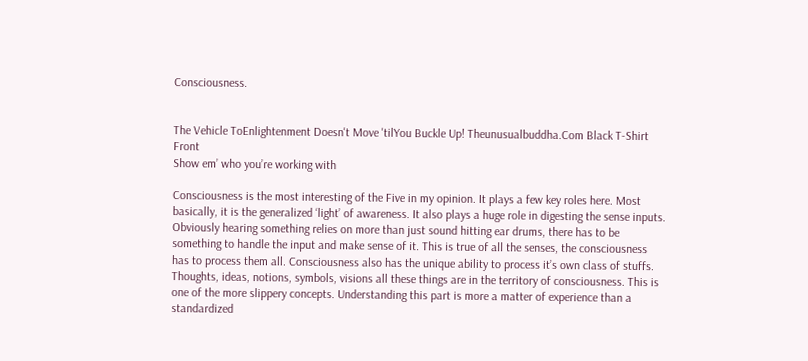Consciousness.


The Vehicle ToEnlightenment Doesn't Move 'tilYou Buckle Up! Theunusualbuddha.Com Black T-Shirt Front
Show em’ who you’re working with

Consciousness is the most interesting of the Five in my opinion. It plays a few key roles here. Most basically, it is the generalized ‘light’ of awareness. It also plays a huge role in digesting the sense inputs. Obviously hearing something relies on more than just sound hitting ear drums, there has to be something to handle the input and make sense of it. This is true of all the senses, the consciousness has to process them all. Consciousness also has the unique ability to process it’s own class of stuffs. Thoughts, ideas, notions, symbols, visions all these things are in the territory of consciousness. This is one of the more slippery concepts. Understanding this part is more a matter of experience than a standardized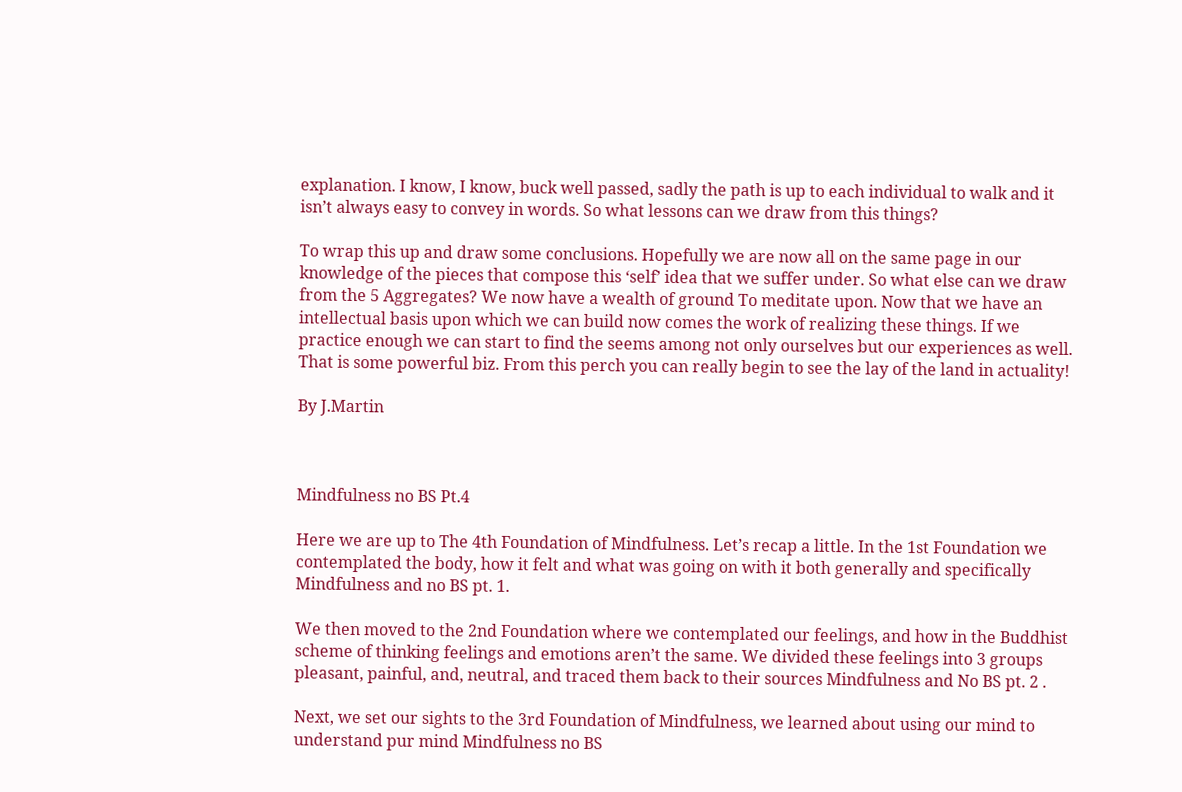explanation. I know, I know, buck well passed, sadly the path is up to each individual to walk and it isn’t always easy to convey in words. So what lessons can we draw from this things?

To wrap this up and draw some conclusions. Hopefully we are now all on the same page in our knowledge of the pieces that compose this ‘self’ idea that we suffer under. So what else can we draw from the 5 Aggregates? We now have a wealth of ground To meditate upon. Now that we have an intellectual basis upon which we can build now comes the work of realizing these things. If we practice enough we can start to find the seems among not only ourselves but our experiences as well. That is some powerful biz. From this perch you can really begin to see the lay of the land in actuality!

By J.Martin



Mindfulness no BS Pt.4

Here we are up to The 4th Foundation of Mindfulness. Let’s recap a little. In the 1st Foundation we contemplated the body, how it felt and what was going on with it both generally and specifically Mindfulness and no BS pt. 1.

We then moved to the 2nd Foundation where we contemplated our feelings, and how in the Buddhist scheme of thinking feelings and emotions aren’t the same. We divided these feelings into 3 groups pleasant, painful, and, neutral, and traced them back to their sources Mindfulness and No BS pt. 2 .

Next, we set our sights to the 3rd Foundation of Mindfulness, we learned about using our mind to understand pur mind Mindfulness no BS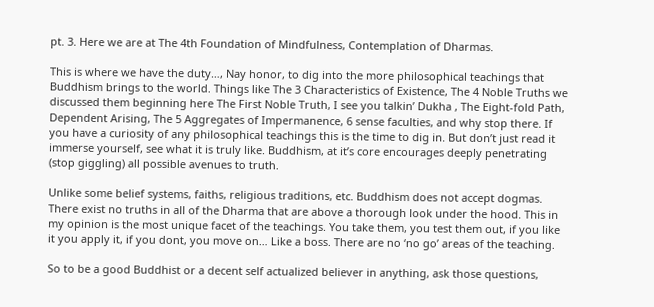pt. 3. Here we are at The 4th Foundation of Mindfulness, Contemplation of Dharmas.

This is where we have the duty…, Nay honor, to dig into the more philosophical teachings that Buddhism brings to the world. Things like The 3 Characteristics of Existence, The 4 Noble Truths we discussed them beginning here The First Noble Truth, I see you talkin’ Dukha , The Eight-fold Path, Dependent Arising, The 5 Aggregates of Impermanence, 6 sense faculties, and why stop there. If you have a curiosity of any philosophical teachings this is the time to dig in. But don’t just read it immerse yourself, see what it is truly like. Buddhism, at it’s core encourages deeply penetrating (stop giggling) all possible avenues to truth.

Unlike some belief systems, faiths, religious traditions, etc. Buddhism does not accept dogmas. There exist no truths in all of the Dharma that are above a thorough look under the hood. This in my opinion is the most unique facet of the teachings. You take them, you test them out, if you like it you apply it, if you dont, you move on… Like a boss. There are no ‘no go’ areas of the teaching.

So to be a good Buddhist or a decent self actualized believer in anything, ask those questions,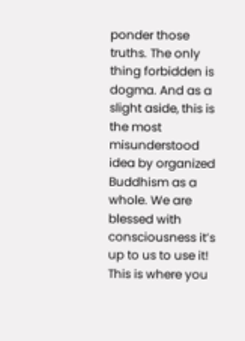ponder those truths. The only thing forbidden is dogma. And as a slight aside, this is the most misunderstood idea by organized Buddhism as a whole. We are blessed with consciousness it’s up to us to use it! This is where you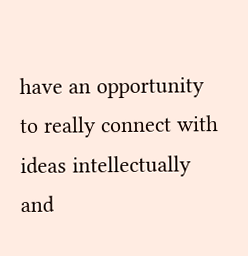have an opportunity to really connect with ideas intellectually and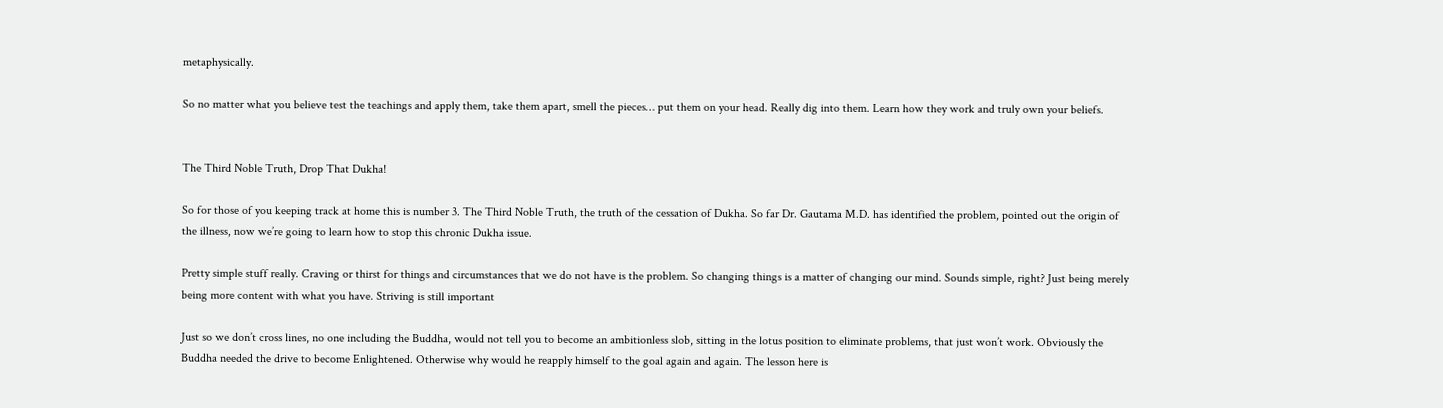metaphysically.

So no matter what you believe test the teachings and apply them, take them apart, smell the pieces… put them on your head. Really dig into them. Learn how they work and truly own your beliefs.


The Third Noble Truth, Drop That Dukha!

So for those of you keeping track at home this is number 3. The Third Noble Truth, the truth of the cessation of Dukha. So far Dr. Gautama M.D. has identified the problem, pointed out the origin of the illness, now we’re going to learn how to stop this chronic Dukha issue.

Pretty simple stuff really. Craving or thirst for things and circumstances that we do not have is the problem. So changing things is a matter of changing our mind. Sounds simple, right? Just being merely being more content with what you have. Striving is still important

Just so we don’t cross lines, no one including the Buddha, would not tell you to become an ambitionless slob, sitting in the lotus position to eliminate problems, that just won’t work. Obviously the Buddha needed the drive to become Enlightened. Otherwise why would he reapply himself to the goal again and again. The lesson here is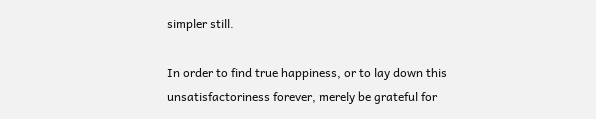simpler still.

In order to find true happiness, or to lay down this unsatisfactoriness forever, merely be grateful for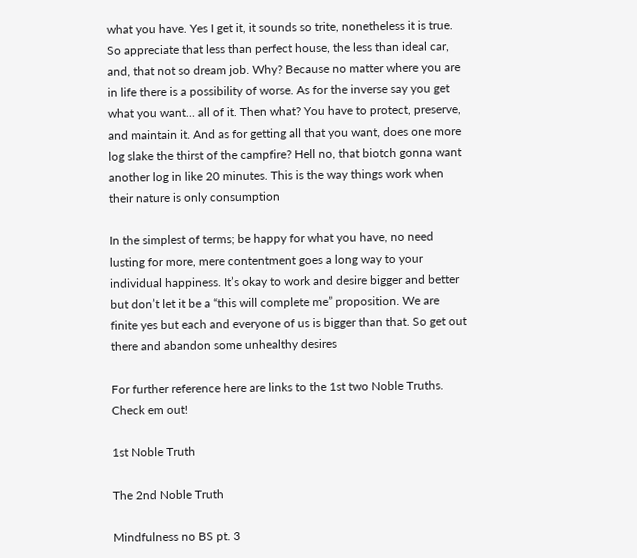what you have. Yes I get it, it sounds so trite, nonetheless it is true. So appreciate that less than perfect house, the less than ideal car, and, that not so dream job. Why? Because no matter where you are in life there is a possibility of worse. As for the inverse say you get what you want… all of it. Then what? You have to protect, preserve, and maintain it. And as for getting all that you want, does one more log slake the thirst of the campfire? Hell no, that biotch gonna want another log in like 20 minutes. This is the way things work when their nature is only consumption

In the simplest of terms; be happy for what you have, no need lusting for more, mere contentment goes a long way to your individual happiness. It’s okay to work and desire bigger and better but don’t let it be a “this will complete me” proposition. We are finite yes but each and everyone of us is bigger than that. So get out there and abandon some unhealthy desires

For further reference here are links to the 1st two Noble Truths. Check em out!

1st Noble Truth

The 2nd Noble Truth

Mindfulness no BS pt. 3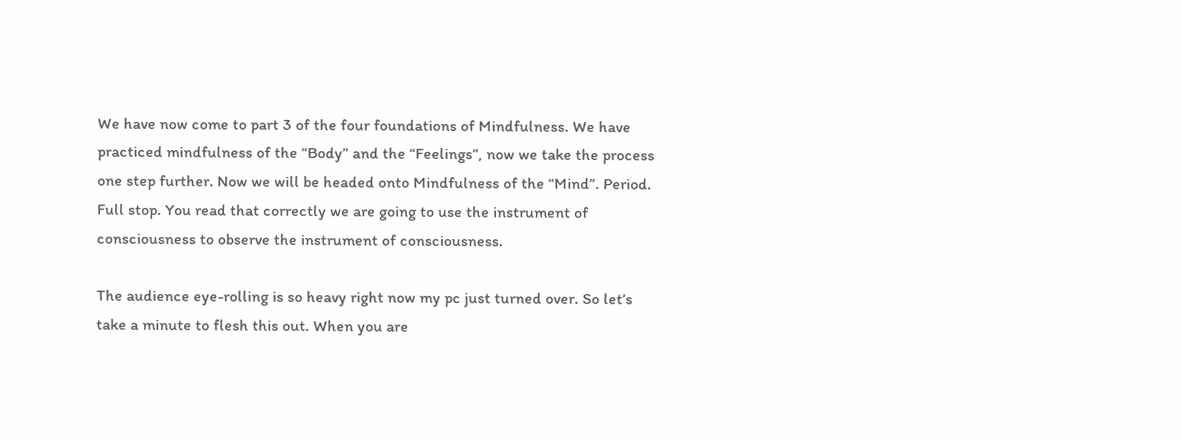We have now come to part 3 of the four foundations of Mindfulness. We have practiced mindfulness of the “Body” and the “Feelings”, now we take the process one step further. Now we will be headed onto Mindfulness of the “Mind”. Period. Full stop. You read that correctly we are going to use the instrument of consciousness to observe the instrument of consciousness.

The audience eye-rolling is so heavy right now my pc just turned over. So let’s take a minute to flesh this out. When you are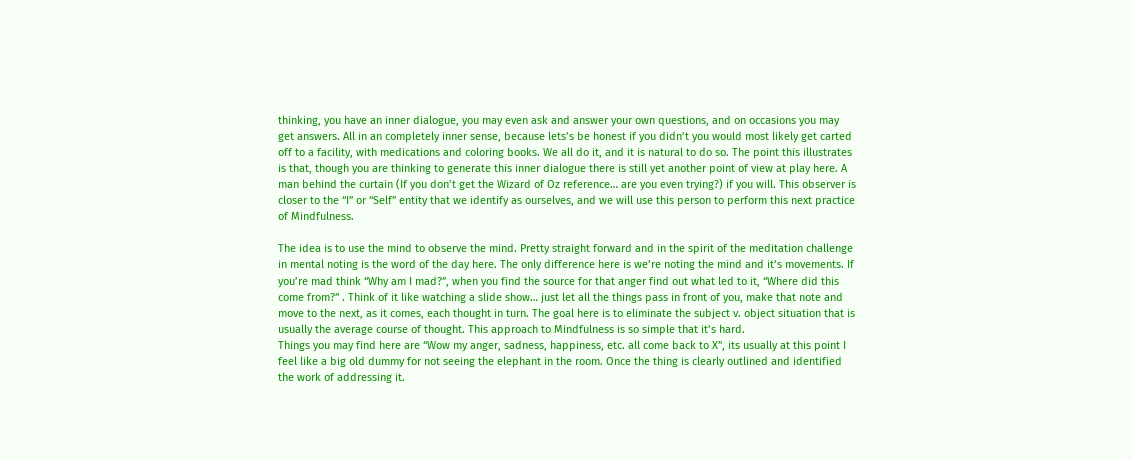thinking, you have an inner dialogue, you may even ask and answer your own questions, and on occasions you may get answers. All in an completely inner sense, because lets’s be honest if you didn’t you would most likely get carted off to a facility, with medications and coloring books. We all do it, and it is natural to do so. The point this illustrates is that, though you are thinking to generate this inner dialogue there is still yet another point of view at play here. A man behind the curtain (If you don’t get the Wizard of Oz reference… are you even trying?) if you will. This observer is closer to the “I” or “Self” entity that we identify as ourselves, and we will use this person to perform this next practice of Mindfulness.

The idea is to use the mind to observe the mind. Pretty straight forward and in the spirit of the meditation challenge in mental noting is the word of the day here. The only difference here is we’re noting the mind and it’s movements. If you’re mad think “Why am I mad?”, when you find the source for that anger find out what led to it, “Where did this come from?” . Think of it like watching a slide show… just let all the things pass in front of you, make that note and move to the next, as it comes, each thought in turn. The goal here is to eliminate the subject v. object situation that is usually the average course of thought. This approach to Mindfulness is so simple that it’s hard.
Things you may find here are “Wow my anger, sadness, happiness, etc. all come back to X”, its usually at this point I feel like a big old dummy for not seeing the elephant in the room. Once the thing is clearly outlined and identified the work of addressing it.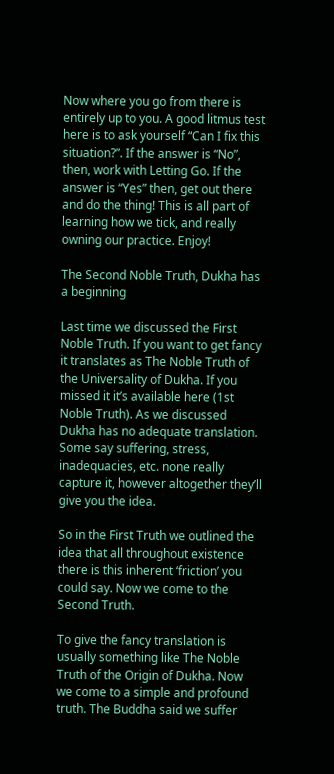Now where you go from there is entirely up to you. A good litmus test here is to ask yourself “Can I fix this situation?”. If the answer is “No”, then, work with Letting Go. If the answer is “Yes” then, get out there and do the thing! This is all part of learning how we tick, and really owning our practice. Enjoy!

The Second Noble Truth, Dukha has a beginning

Last time we discussed the First Noble Truth. If you want to get fancy it translates as The Noble Truth of the Universality of Dukha. If you missed it it’s available here (1st Noble Truth). As we discussed Dukha has no adequate translation. Some say suffering, stress, inadequacies, etc. none really capture it, however altogether they’ll give you the idea.

So in the First Truth we outlined the idea that all throughout existence there is this inherent ‘friction’ you could say. Now we come to the Second Truth.

To give the fancy translation is usually something like The Noble Truth of the Origin of Dukha. Now we come to a simple and profound truth. The Buddha said we suffer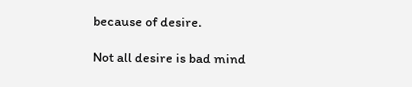because of desire.

Not all desire is bad mind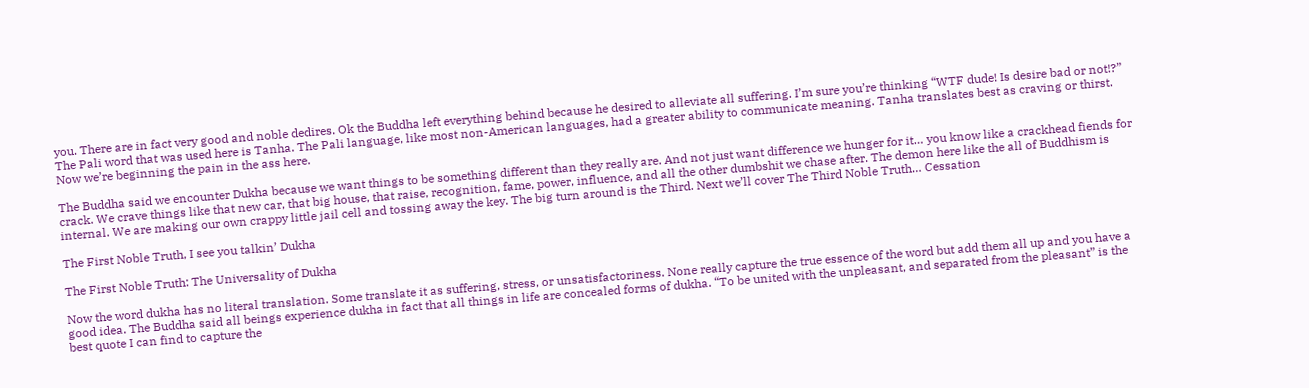you. There are in fact very good and noble dedires. Ok the Buddha left everything behind because he desired to alleviate all suffering. I’m sure you’re thinking “WTF dude! Is desire bad or not!?” The Pali word that was used here is Tanha. The Pali language, like most non-American languages, had a greater ability to communicate meaning. Tanha translates best as craving or thirst. Now we’re beginning the pain in the ass here.

The Buddha said we encounter Dukha because we want things to be something different than they really are. And not just want difference we hunger for it… you know like a crackhead fiends for crack. We crave things like that new car, that big house, that raise, recognition, fame, power, influence, and all the other dumbshit we chase after. The demon here like the all of Buddhism is internal. We are making our own crappy little jail cell and tossing away the key. The big turn around is the Third. Next we’ll cover The Third Noble Truth… Cessation

The First Noble Truth, I see you talkin’ Dukha

The First Noble Truth: The Universality of Dukha

Now the word dukha has no literal translation. Some translate it as suffering, stress, or unsatisfactoriness. None really capture the true essence of the word but add them all up and you have a good idea. The Buddha said all beings experience dukha in fact that all things in life are concealed forms of dukha. “To be united with the unpleasant, and separated from the pleasant” is the best quote I can find to capture the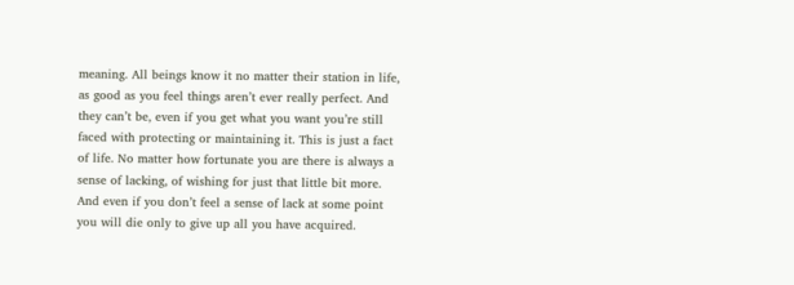meaning. All beings know it no matter their station in life, as good as you feel things aren’t ever really perfect. And they can’t be, even if you get what you want you’re still faced with protecting or maintaining it. This is just a fact of life. No matter how fortunate you are there is always a sense of lacking, of wishing for just that little bit more. And even if you don’t feel a sense of lack at some point you will die only to give up all you have acquired.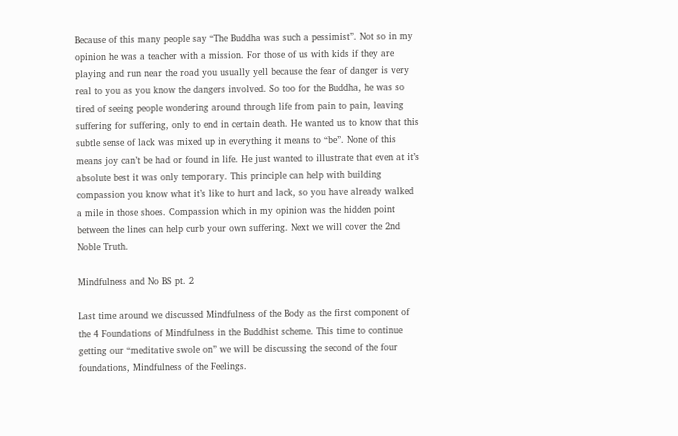Because of this many people say “The Buddha was such a pessimist”. Not so in my opinion he was a teacher with a mission. For those of us with kids if they are playing and run near the road you usually yell because the fear of danger is very real to you as you know the dangers involved. So too for the Buddha, he was so tired of seeing people wondering around through life from pain to pain, leaving suffering for suffering, only to end in certain death. He wanted us to know that this subtle sense of lack was mixed up in everything it means to “be”. None of this means joy can’t be had or found in life. He just wanted to illustrate that even at it’s absolute best it was only temporary. This principle can help with building compassion you know what it’s like to hurt and lack, so you have already walked a mile in those shoes. Compassion which in my opinion was the hidden point between the lines can help curb your own suffering. Next we will cover the 2nd Noble Truth.

Mindfulness and No BS pt. 2

Last time around we discussed Mindfulness of the Body as the first component of the 4 Foundations of Mindfulness in the Buddhist scheme. This time to continue getting our “meditative swole on” we will be discussing the second of the four foundations, Mindfulness of the Feelings.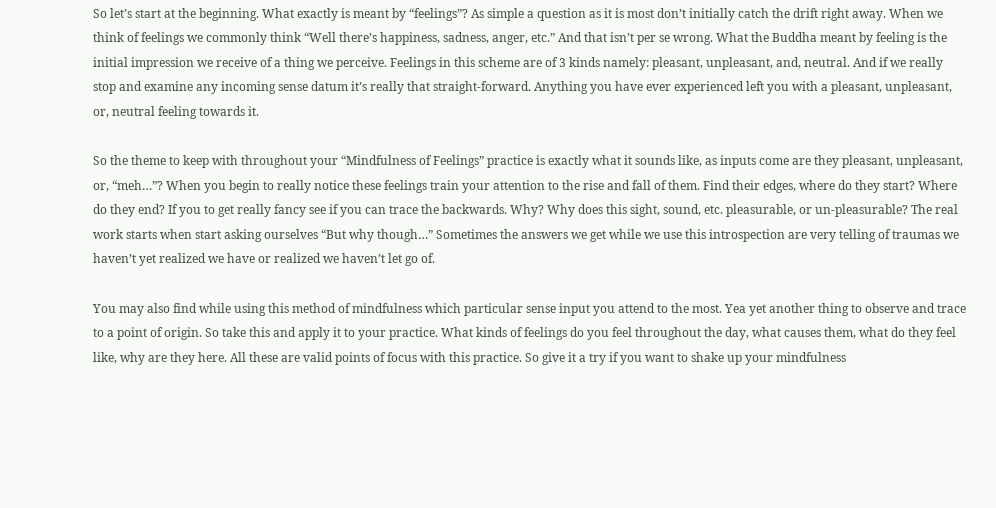So let’s start at the beginning. What exactly is meant by “feelings”? As simple a question as it is most don’t initially catch the drift right away. When we think of feelings we commonly think “Well there’s happiness, sadness, anger, etc.” And that isn’t per se wrong. What the Buddha meant by feeling is the initial impression we receive of a thing we perceive. Feelings in this scheme are of 3 kinds namely: pleasant, unpleasant, and, neutral. And if we really stop and examine any incoming sense datum it’s really that straight-forward. Anything you have ever experienced left you with a pleasant, unpleasant, or, neutral feeling towards it.

So the theme to keep with throughout your “Mindfulness of Feelings” practice is exactly what it sounds like, as inputs come are they pleasant, unpleasant, or, “meh…”? When you begin to really notice these feelings train your attention to the rise and fall of them. Find their edges, where do they start? Where do they end? If you to get really fancy see if you can trace the backwards. Why? Why does this sight, sound, etc. pleasurable, or un-pleasurable? The real work starts when start asking ourselves “But why though…” Sometimes the answers we get while we use this introspection are very telling of traumas we haven’t yet realized we have or realized we haven’t let go of.

You may also find while using this method of mindfulness which particular sense input you attend to the most. Yea yet another thing to observe and trace to a point of origin. So take this and apply it to your practice. What kinds of feelings do you feel throughout the day, what causes them, what do they feel like, why are they here. All these are valid points of focus with this practice. So give it a try if you want to shake up your mindfulness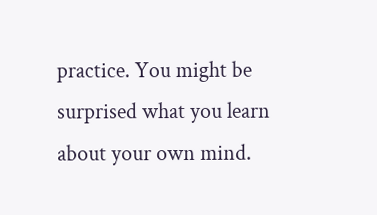practice. You might be surprised what you learn about your own mind.